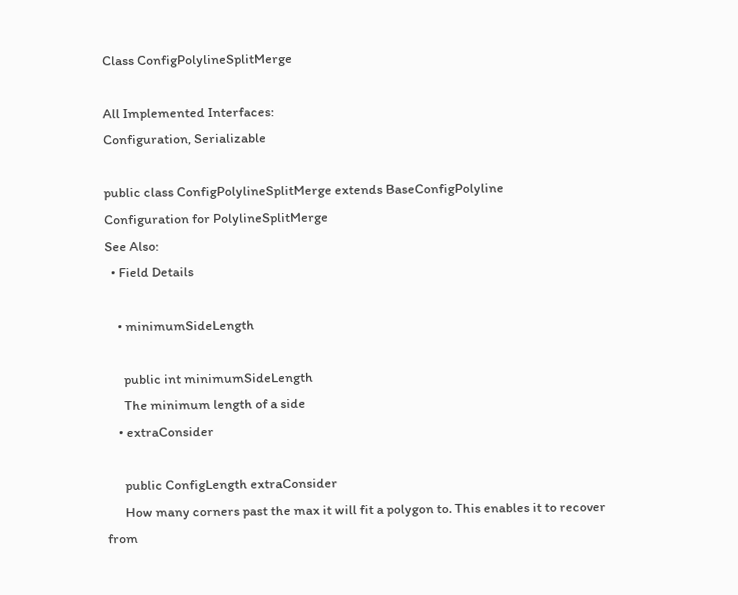Class ConfigPolylineSplitMerge

All Implemented Interfaces:
Configuration, Serializable

public class ConfigPolylineSplitMerge extends BaseConfigPolyline
Configuration for PolylineSplitMerge
See Also:
  • Field Details

    • minimumSideLength

      public int minimumSideLength
      The minimum length of a side
    • extraConsider

      public ConfigLength extraConsider
      How many corners past the max it will fit a polygon to. This enables it to recover from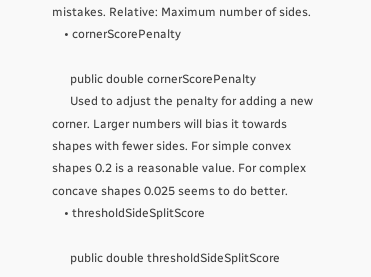mistakes. Relative: Maximum number of sides.
    • cornerScorePenalty

      public double cornerScorePenalty
      Used to adjust the penalty for adding a new corner. Larger numbers will bias it towards shapes with fewer sides. For simple convex shapes 0.2 is a reasonable value. For complex concave shapes 0.025 seems to do better.
    • thresholdSideSplitScore

      public double thresholdSideSplitScore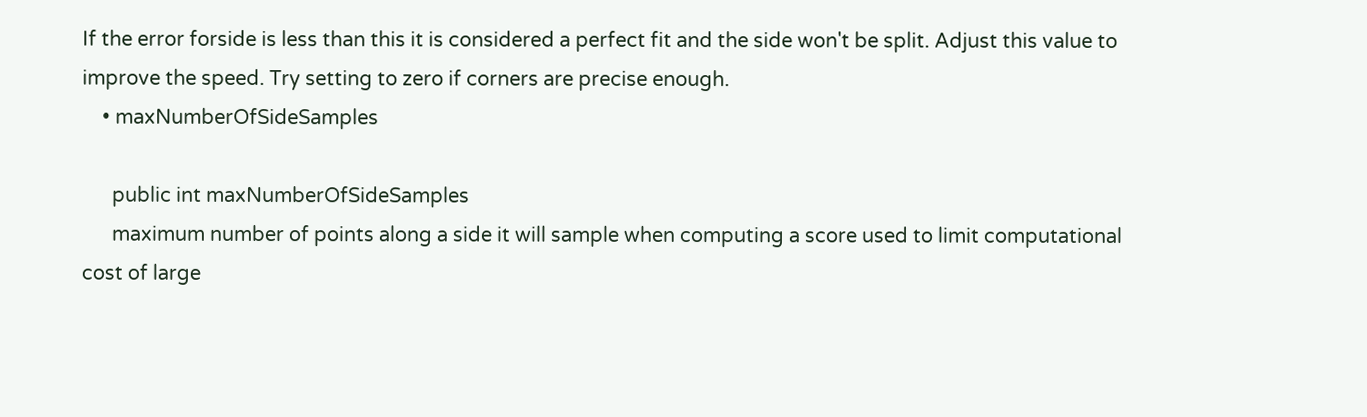If the error forside is less than this it is considered a perfect fit and the side won't be split. Adjust this value to improve the speed. Try setting to zero if corners are precise enough.
    • maxNumberOfSideSamples

      public int maxNumberOfSideSamples
      maximum number of points along a side it will sample when computing a score used to limit computational cost of large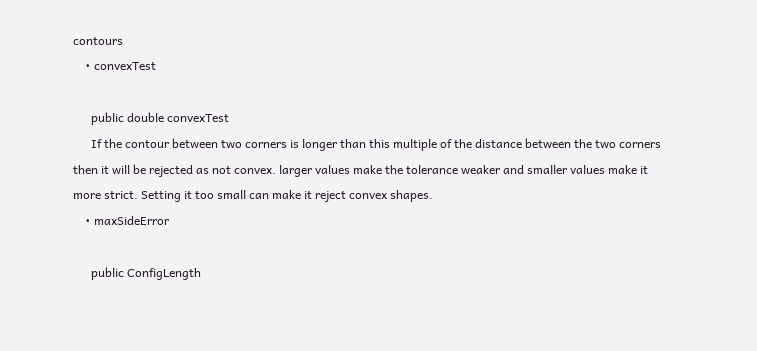contours
    • convexTest

      public double convexTest
      If the contour between two corners is longer than this multiple of the distance between the two corners then it will be rejected as not convex. larger values make the tolerance weaker and smaller values make it more strict. Setting it too small can make it reject convex shapes.
    • maxSideError

      public ConfigLength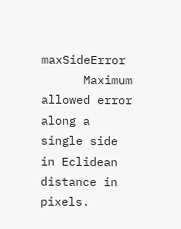maxSideError
      Maximum allowed error along a single side in Eclidean distance in pixels.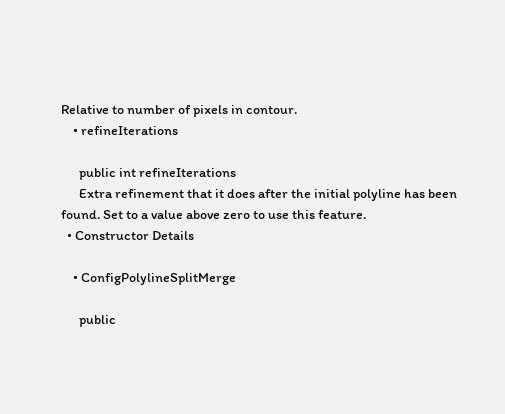Relative to number of pixels in contour.
    • refineIterations

      public int refineIterations
      Extra refinement that it does after the initial polyline has been found. Set to a value above zero to use this feature.
  • Constructor Details

    • ConfigPolylineSplitMerge

      public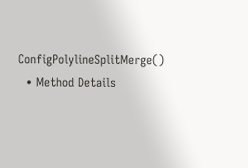ConfigPolylineSplitMerge()
  • Method Details